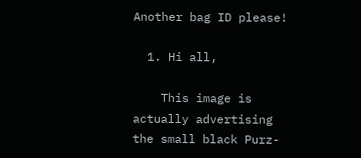Another bag ID please!

  1. Hi all,

    This image is actually advertising the small black Purz-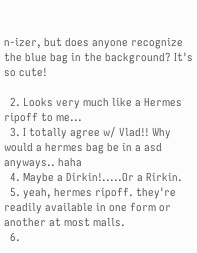n-izer, but does anyone recognize the blue bag in the background? It's so cute!

  2. Looks very much like a Hermes ripoff to me...
  3. I totally agree w/ Vlad!! Why would a hermes bag be in a asd anyways.. haha
  4. Maybe a Dirkin!.....Or a Rirkin.
  5. yeah, hermes ripoff. they're readily available in one form or another at most malls.
  6.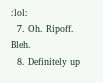:lol:
  7. Oh. Ripoff. Bleh.
  8. Definitely up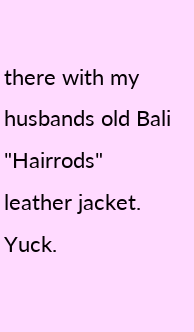there with my husbands old Bali "Hairrods" leather jacket. Yuck.